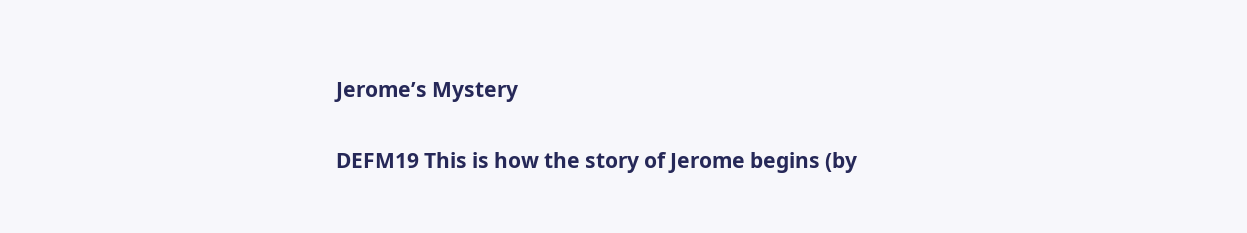Jerome’s Mystery

DEFM19 This is how the story of Jerome begins (by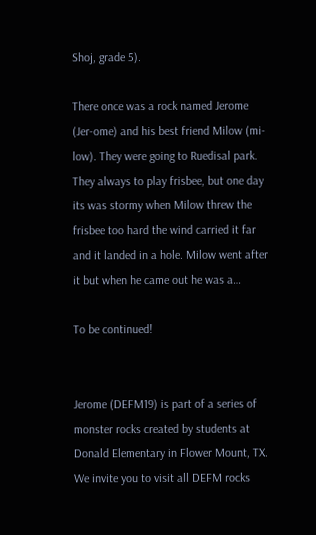Shoj, grade 5).

There once was a rock named Jerome (Jer-ome) and his best friend Milow (mi-low). They were going to Ruedisal park. They always to play frisbee, but one day its was stormy when Milow threw the frisbee too hard the wind carried it far and it landed in a hole. Milow went after it but when he came out he was a…

To be continued!


Jerome (DEFM19) is part of a series of monster rocks created by students at Donald Elementary in Flower Mount, TX. We invite you to visit all DEFM rocks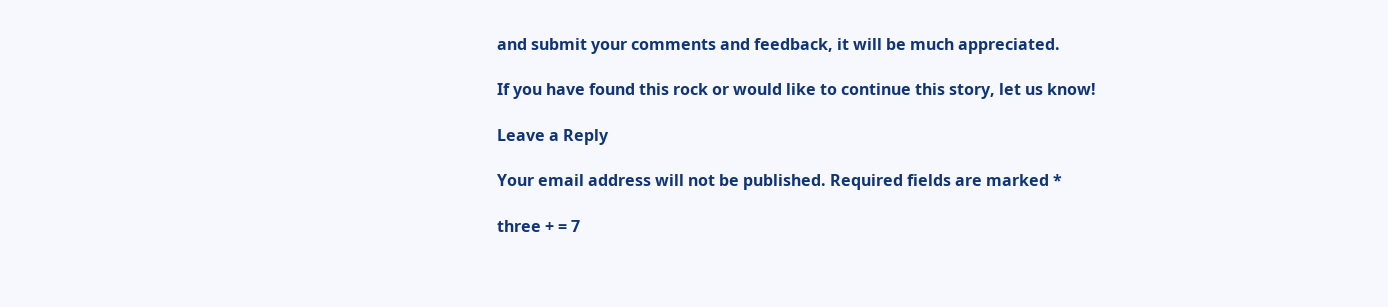and submit your comments and feedback, it will be much appreciated.

If you have found this rock or would like to continue this story, let us know!

Leave a Reply

Your email address will not be published. Required fields are marked *

three + = 7